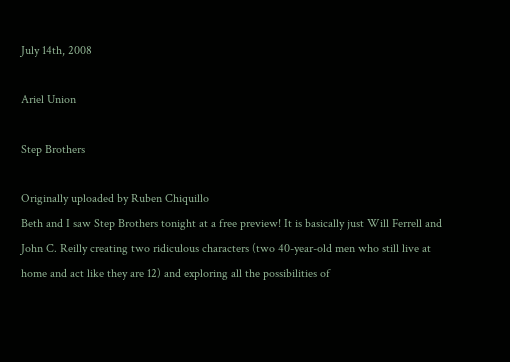July 14th, 2008

Ariel Union

Step Brothers

Originally uploaded by Ruben Chiquillo
Beth and I saw Step Brothers tonight at a free preview! It is basically just Will Ferrell and John C. Reilly creating two ridiculous characters (two 40-year-old men who still live at home and act like they are 12) and exploring all the possibilities of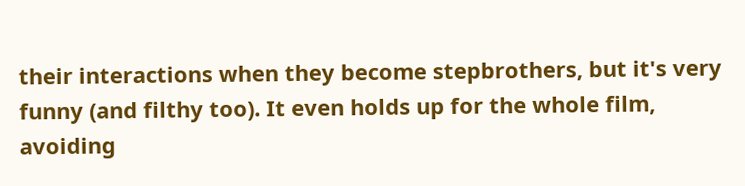their interactions when they become stepbrothers, but it's very funny (and filthy too). It even holds up for the whole film, avoiding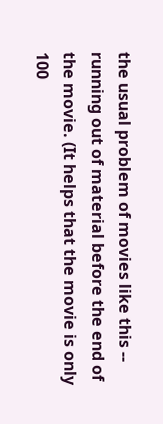the usual problem of movies like this -- running out of material before the end of the movie. (It helps that the movie is only 100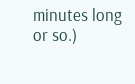minutes long or so.)